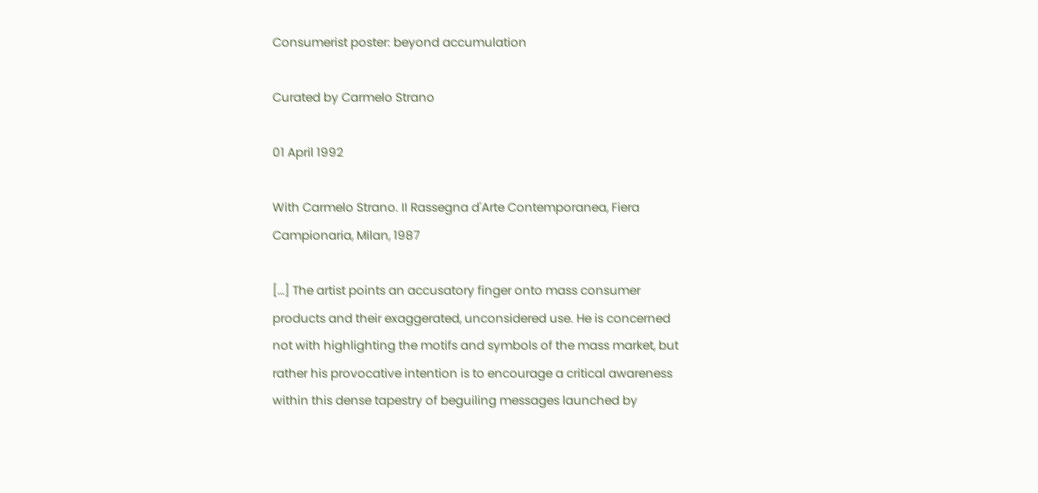Consumerist poster: beyond accumulation

Curated by Carmelo Strano

01 April 1992

With Carmelo Strano. II Rassegna d'Arte Contemporanea, Fiera Campionaria, Milan, 1987

[…] The artist points an accusatory finger onto mass consumer products and their exaggerated, unconsidered use. He is concerned not with highlighting the motifs and symbols of the mass market, but rather his provocative intention is to encourage a critical awareness within this dense tapestry of beguiling messages launched by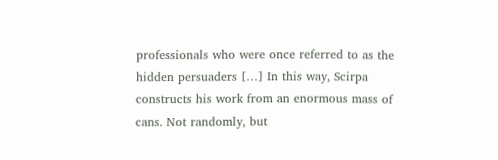professionals who were once referred to as the hidden persuaders […] In this way, Scirpa constructs his work from an enormous mass of cans. Not randomly, but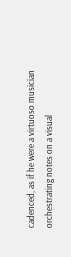cadenced, as if he were a virtuoso musician orchestrating notes on a visual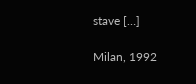stave […]

Milan, 1992